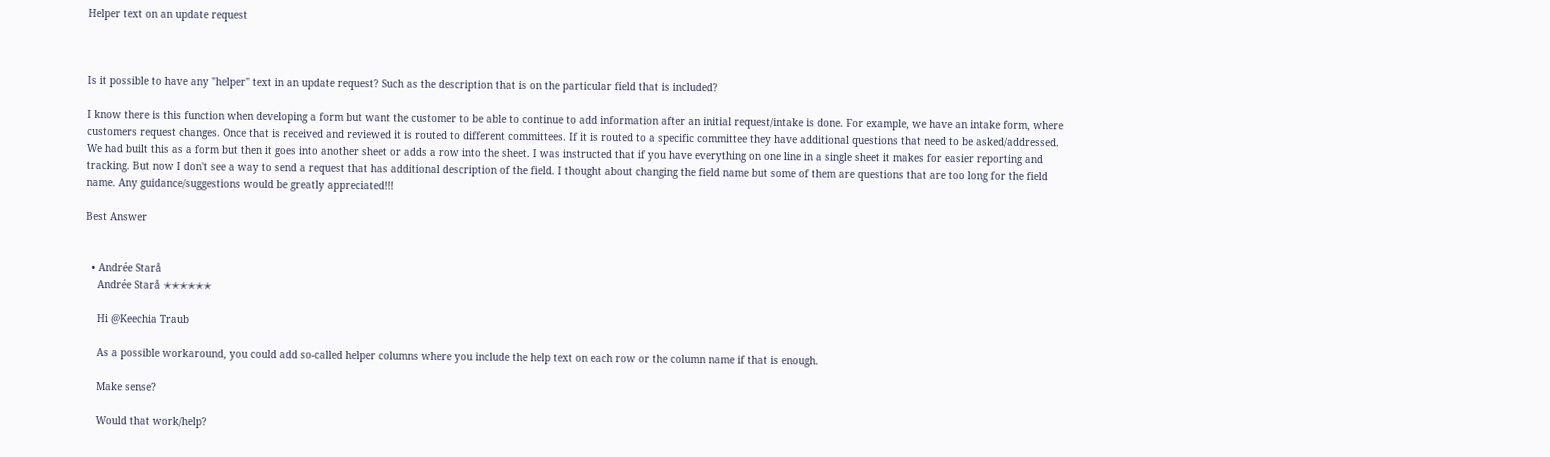Helper text on an update request



Is it possible to have any "helper" text in an update request? Such as the description that is on the particular field that is included?

I know there is this function when developing a form but want the customer to be able to continue to add information after an initial request/intake is done. For example, we have an intake form, where customers request changes. Once that is received and reviewed it is routed to different committees. If it is routed to a specific committee they have additional questions that need to be asked/addressed. We had built this as a form but then it goes into another sheet or adds a row into the sheet. I was instructed that if you have everything on one line in a single sheet it makes for easier reporting and tracking. But now I don't see a way to send a request that has additional description of the field. I thought about changing the field name but some of them are questions that are too long for the field name. Any guidance/suggestions would be greatly appreciated!!!

Best Answer


  • Andrée Starå
    Andrée Starå ✭✭✭✭✭✭

    Hi @Keechia Traub

    As a possible workaround, you could add so-called helper columns where you include the help text on each row or the column name if that is enough.

    Make sense?

    Would that work/help?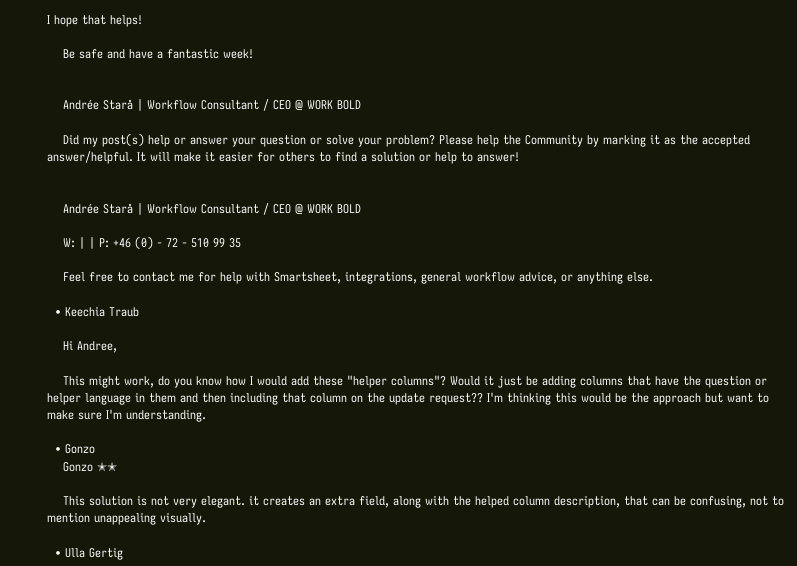I hope that helps!

    Be safe and have a fantastic week!


    Andrée Starå | Workflow Consultant / CEO @ WORK BOLD

    Did my post(s) help or answer your question or solve your problem? Please help the Community by marking it as the accepted answer/helpful. It will make it easier for others to find a solution or help to answer!


    Andrée Starå | Workflow Consultant / CEO @ WORK BOLD

    W: | | P: +46 (0) - 72 - 510 99 35

    Feel free to contact me for help with Smartsheet, integrations, general workflow advice, or anything else.

  • Keechia Traub

    Hi Andree,

    This might work, do you know how I would add these "helper columns"? Would it just be adding columns that have the question or helper language in them and then including that column on the update request?? I'm thinking this would be the approach but want to make sure I'm understanding.

  • Gonzo
    Gonzo ✭✭

    This solution is not very elegant. it creates an extra field, along with the helped column description, that can be confusing, not to mention unappealing visually.

  • Ulla Gertig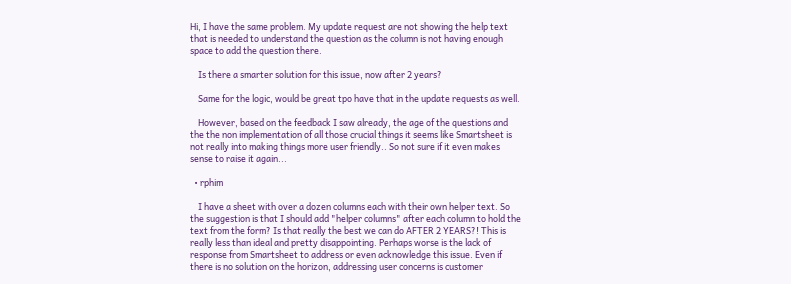Hi, I have the same problem. My update request are not showing the help text that is needed to understand the question as the column is not having enough space to add the question there.

    Is there a smarter solution for this issue, now after 2 years?

    Same for the logic, would be great tpo have that in the update requests as well.

    However, based on the feedback I saw already, the age of the questions and the the non implementation of all those crucial things it seems like Smartsheet is not really into making things more user friendly.. So not sure if it even makes sense to raise it again...

  • rphim

    I have a sheet with over a dozen columns each with their own helper text. So the suggestion is that I should add "helper columns" after each column to hold the text from the form? Is that really the best we can do AFTER 2 YEARS?! This is really less than ideal and pretty disappointing. Perhaps worse is the lack of response from Smartsheet to address or even acknowledge this issue. Even if there is no solution on the horizon, addressing user concerns is customer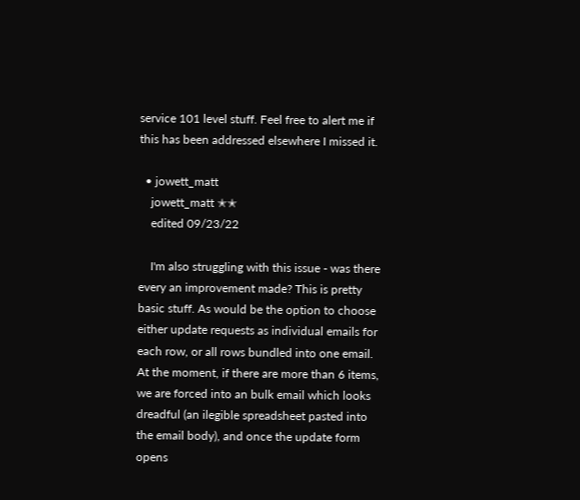service 101 level stuff. Feel free to alert me if this has been addressed elsewhere I missed it.

  • jowett_matt
    jowett_matt ✭✭
    edited 09/23/22

    I'm also struggling with this issue - was there every an improvement made? This is pretty basic stuff. As would be the option to choose either update requests as individual emails for each row, or all rows bundled into one email. At the moment, if there are more than 6 items, we are forced into an bulk email which looks dreadful (an ilegible spreadsheet pasted into the email body), and once the update form opens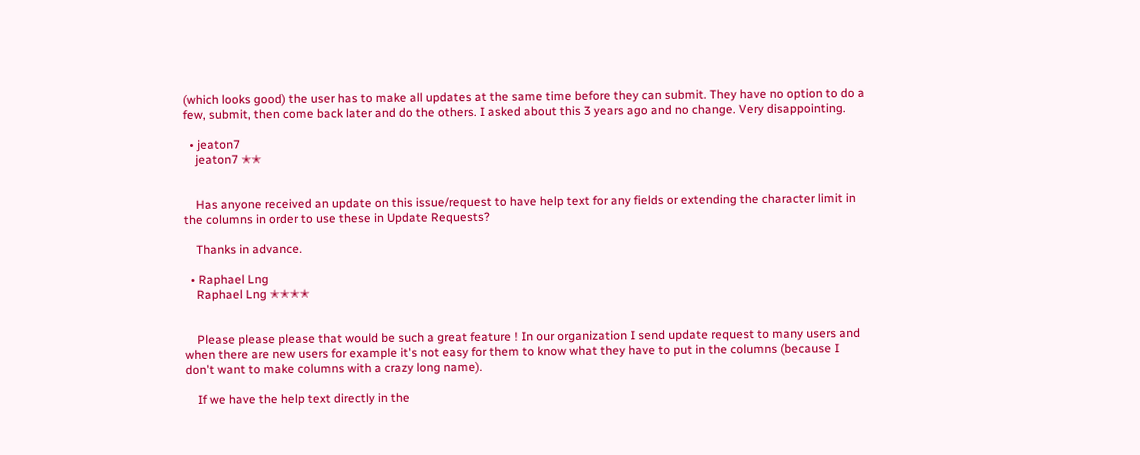(which looks good) the user has to make all updates at the same time before they can submit. They have no option to do a few, submit, then come back later and do the others. I asked about this 3 years ago and no change. Very disappointing.

  • jeaton7
    jeaton7 ✭✭


    Has anyone received an update on this issue/request to have help text for any fields or extending the character limit in the columns in order to use these in Update Requests?

    Thanks in advance.

  • Raphael Lng
    Raphael Lng ✭✭✭✭


    Please please please that would be such a great feature ! In our organization I send update request to many users and when there are new users for example it's not easy for them to know what they have to put in the columns (because I don't want to make columns with a crazy long name).

    If we have the help text directly in the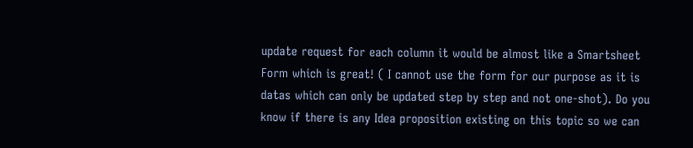update request for each column it would be almost like a Smartsheet Form which is great! ( I cannot use the form for our purpose as it is datas which can only be updated step by step and not one-shot). Do you know if there is any Idea proposition existing on this topic so we can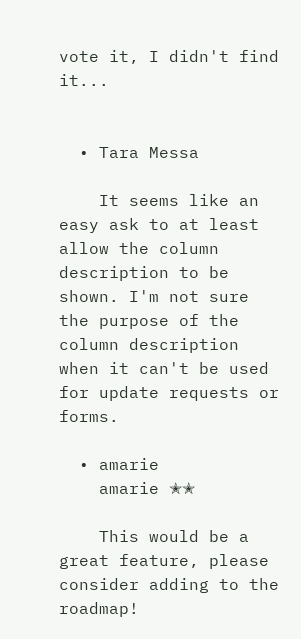vote it, I didn't find it...


  • Tara Messa

    It seems like an easy ask to at least allow the column description to be shown. I'm not sure the purpose of the column description when it can't be used for update requests or forms.

  • amarie
    amarie ✭✭

    This would be a great feature, please consider adding to the roadmap!